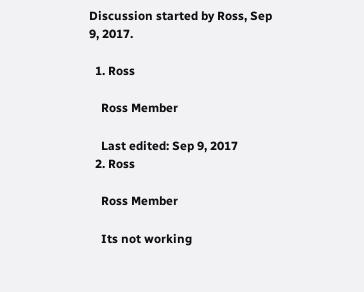Discussion started by Ross, Sep 9, 2017.

  1. Ross

    Ross Member

    Last edited: Sep 9, 2017
  2. Ross

    Ross Member

    Its not working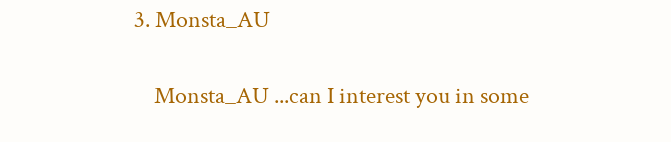3. Monsta_AU

    Monsta_AU ...can I interest you in some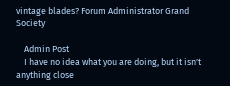vintage blades? Forum Administrator Grand Society

    Admin Post
    I have no idea what you are doing, but it isn't anything close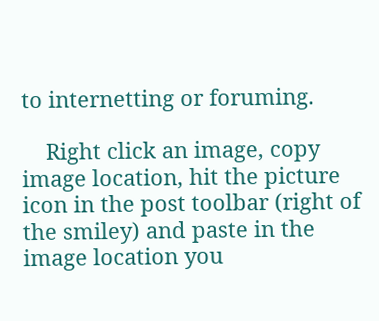to internetting or foruming.

    Right click an image, copy image location, hit the picture icon in the post toolbar (right of the smiley) and paste in the image location you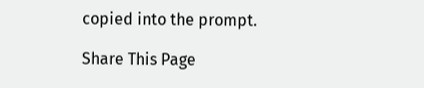copied into the prompt.

Share This Page